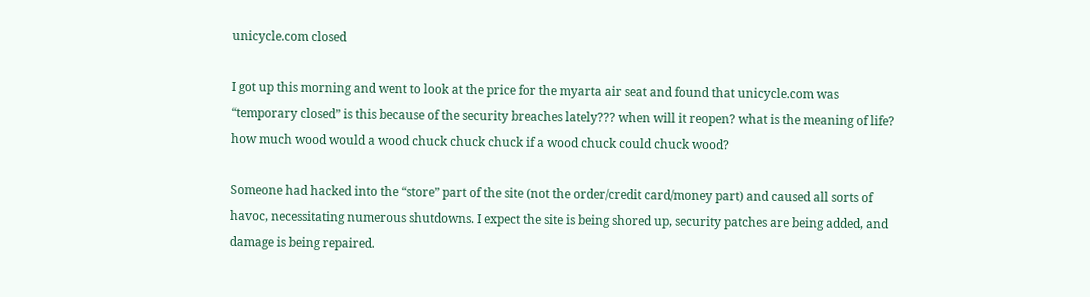unicycle.com closed

I got up this morning and went to look at the price for the myarta air seat and found that unicycle.com was “temporary closed” is this because of the security breaches lately??? when will it reopen? what is the meaning of life? how much wood would a wood chuck chuck chuck if a wood chuck could chuck wood?

Someone had hacked into the “store” part of the site (not the order/credit card/money part) and caused all sorts of havoc, necessitating numerous shutdowns. I expect the site is being shored up, security patches are being added, and damage is being repaired.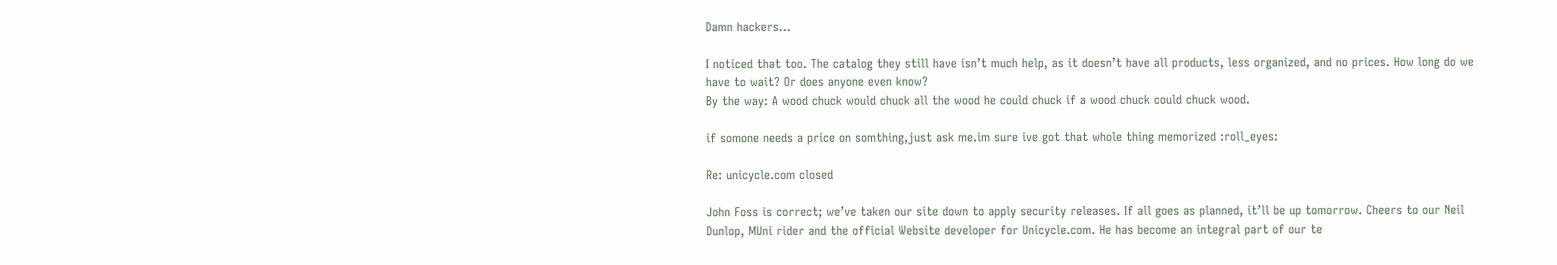Damn hackers…

I noticed that too. The catalog they still have isn’t much help, as it doesn’t have all products, less organized, and no prices. How long do we have to wait? Or does anyone even know?
By the way: A wood chuck would chuck all the wood he could chuck if a wood chuck could chuck wood.

if somone needs a price on somthing,just ask me.im sure ive got that whole thing memorized :roll_eyes:

Re: unicycle.com closed

John Foss is correct; we’ve taken our site down to apply security releases. If all goes as planned, it’ll be up tomorrow. Cheers to our Neil Dunlop, MUni rider and the official Website developer for Unicycle.com. He has become an integral part of our te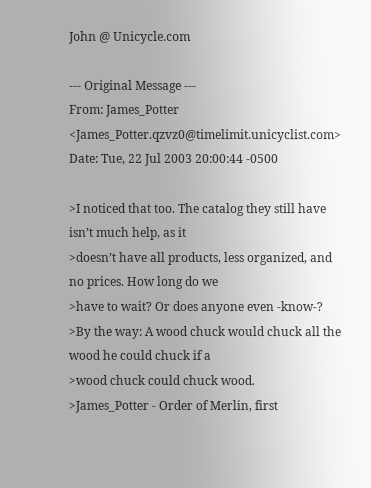John @ Unicycle.com

--- Original Message ---
From: James_Potter <James_Potter.qzvz0@timelimit.unicyclist.com>
Date: Tue, 22 Jul 2003 20:00:44 -0500

>I noticed that too. The catalog they still have isn’t much help, as it
>doesn’t have all products, less organized, and no prices. How long do we
>have to wait? Or does anyone even -know-?
>By the way: A wood chuck would chuck all the wood he could chuck if a
>wood chuck could chuck wood.
>James_Potter - Order of Merlin, first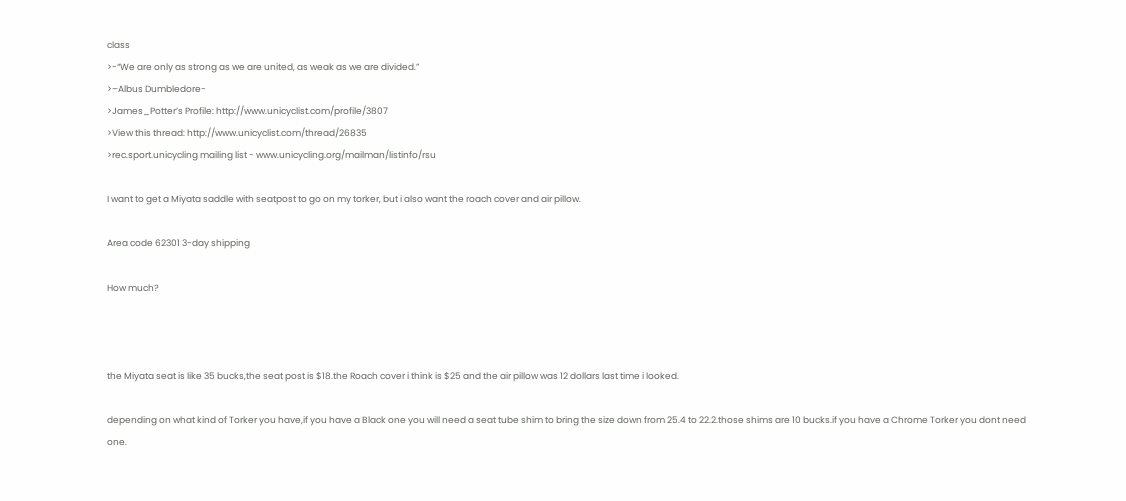class
>-“We are only as strong as we are united, as weak as we are divided.”
>–Albus Dumbledore-
>James_Potter’s Profile: http://www.unicyclist.com/profile/3807
>View this thread: http://www.unicyclist.com/thread/26835
>rec.sport.unicycling mailing list - www.unicycling.org/mailman/listinfo/rsu

I want to get a Miyata saddle with seatpost to go on my torker, but i also want the roach cover and air pillow.

Area code 62301 3-day shipping

How much?



the Miyata seat is like 35 bucks,the seat post is $18.the Roach cover i think is $25 and the air pillow was 12 dollars last time i looked.

depending on what kind of Torker you have,if you have a Black one you will need a seat tube shim to bring the size down from 25.4 to 22.2.those shims are 10 bucks.if you have a Chrome Torker you dont need one.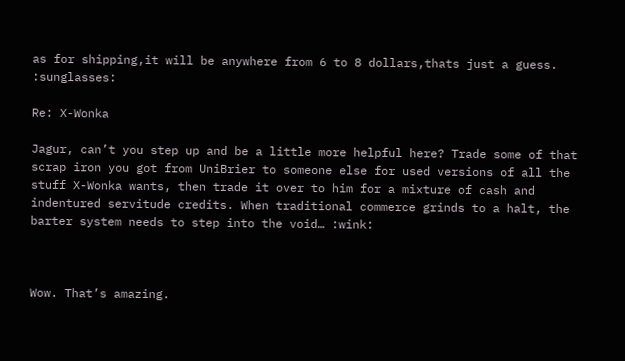as for shipping,it will be anywhere from 6 to 8 dollars,thats just a guess. :sunglasses:

Re: X-Wonka

Jagur, can’t you step up and be a little more helpful here? Trade some of that scrap iron you got from UniBrier to someone else for used versions of all the stuff X-Wonka wants, then trade it over to him for a mixture of cash and indentured servitude credits. When traditional commerce grinds to a halt, the barter system needs to step into the void… :wink:



Wow. That’s amazing.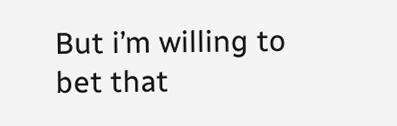But i’m willing to bet that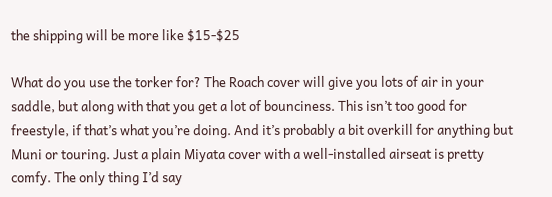the shipping will be more like $15-$25

What do you use the torker for? The Roach cover will give you lots of air in your saddle, but along with that you get a lot of bounciness. This isn’t too good for freestyle, if that’s what you’re doing. And it’s probably a bit overkill for anything but Muni or touring. Just a plain Miyata cover with a well-installed airseat is pretty comfy. The only thing I’d say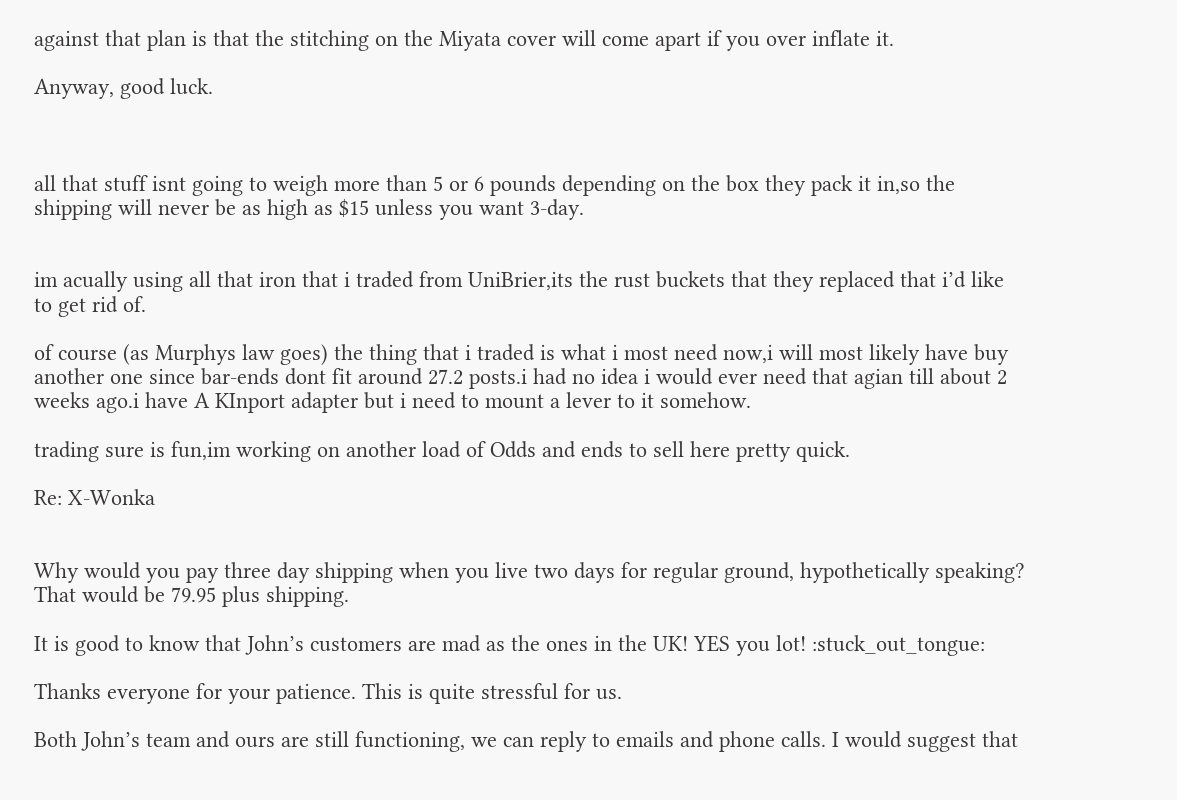against that plan is that the stitching on the Miyata cover will come apart if you over inflate it.

Anyway, good luck.



all that stuff isnt going to weigh more than 5 or 6 pounds depending on the box they pack it in,so the shipping will never be as high as $15 unless you want 3-day.


im acually using all that iron that i traded from UniBrier,its the rust buckets that they replaced that i’d like to get rid of.

of course (as Murphys law goes) the thing that i traded is what i most need now,i will most likely have buy another one since bar-ends dont fit around 27.2 posts.i had no idea i would ever need that agian till about 2 weeks ago.i have A KInport adapter but i need to mount a lever to it somehow.

trading sure is fun,im working on another load of Odds and ends to sell here pretty quick.

Re: X-Wonka


Why would you pay three day shipping when you live two days for regular ground, hypothetically speaking? That would be 79.95 plus shipping.

It is good to know that John’s customers are mad as the ones in the UK! YES you lot! :stuck_out_tongue:

Thanks everyone for your patience. This is quite stressful for us.

Both John’s team and ours are still functioning, we can reply to emails and phone calls. I would suggest that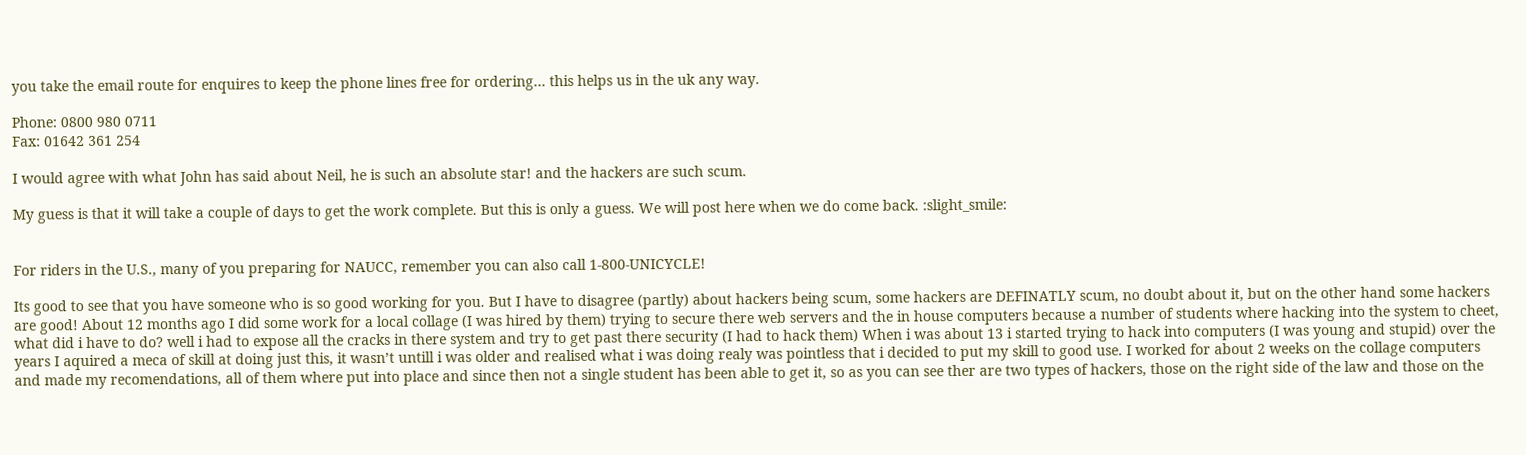you take the email route for enquires to keep the phone lines free for ordering… this helps us in the uk any way.

Phone: 0800 980 0711
Fax: 01642 361 254

I would agree with what John has said about Neil, he is such an absolute star! and the hackers are such scum.

My guess is that it will take a couple of days to get the work complete. But this is only a guess. We will post here when we do come back. :slight_smile:


For riders in the U.S., many of you preparing for NAUCC, remember you can also call 1-800-UNICYCLE!

Its good to see that you have someone who is so good working for you. But I have to disagree (partly) about hackers being scum, some hackers are DEFINATLY scum, no doubt about it, but on the other hand some hackers are good! About 12 months ago I did some work for a local collage (I was hired by them) trying to secure there web servers and the in house computers because a number of students where hacking into the system to cheet, what did i have to do? well i had to expose all the cracks in there system and try to get past there security (I had to hack them) When i was about 13 i started trying to hack into computers (I was young and stupid) over the years I aquired a meca of skill at doing just this, it wasn’t untill i was older and realised what i was doing realy was pointless that i decided to put my skill to good use. I worked for about 2 weeks on the collage computers and made my recomendations, all of them where put into place and since then not a single student has been able to get it, so as you can see ther are two types of hackers, those on the right side of the law and those on the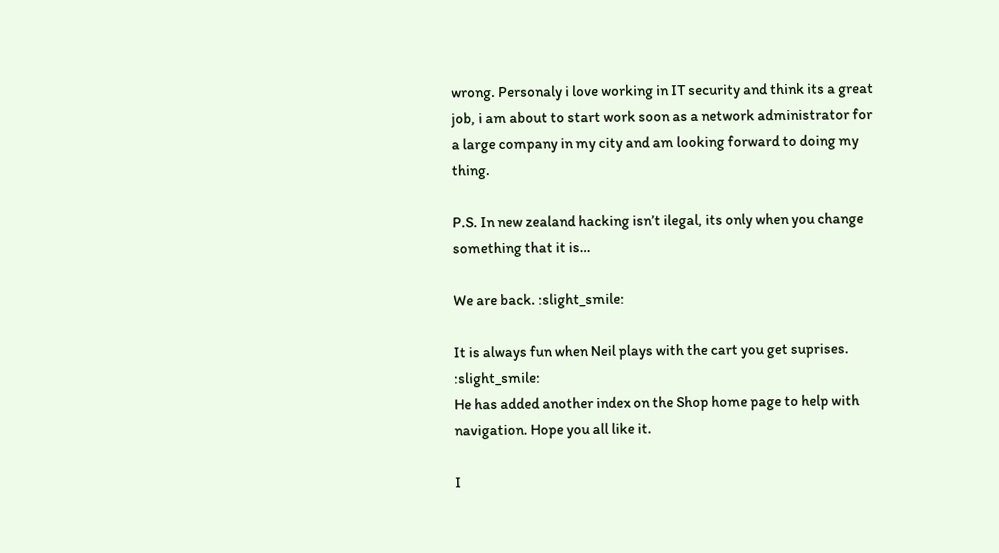wrong. Personaly i love working in IT security and think its a great job, i am about to start work soon as a network administrator for a large company in my city and am looking forward to doing my thing.

P.S. In new zealand hacking isn’t ilegal, its only when you change something that it is…

We are back. :slight_smile:

It is always fun when Neil plays with the cart you get suprises. :slight_smile:
He has added another index on the Shop home page to help with navigation. Hope you all like it.

I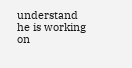understand he is working on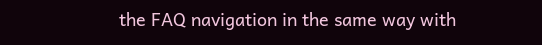the FAQ navigation in the same way with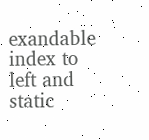exandable index to left and static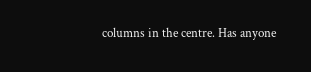columns in the centre. Has anyone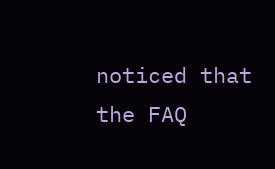noticed that the FAQ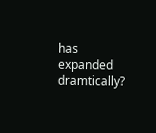has expanded dramtically?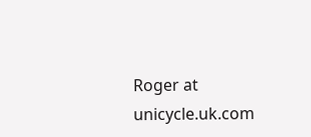Roger at unicycle.uk.com